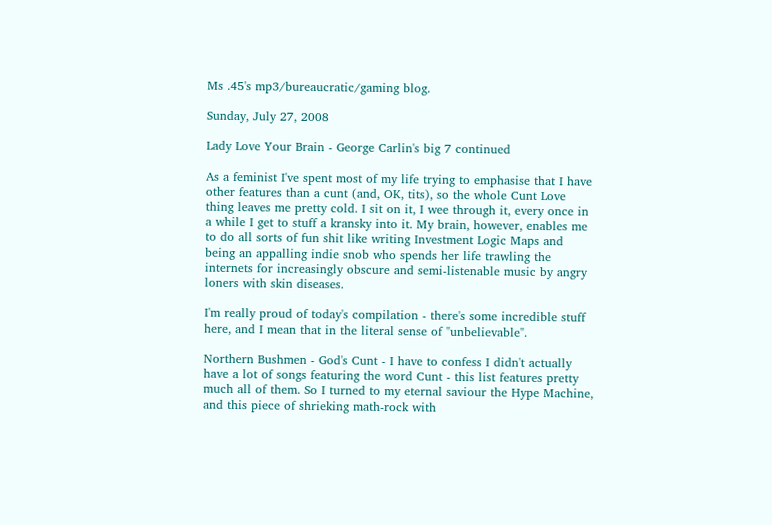Ms .45's mp3/bureaucratic/gaming blog.

Sunday, July 27, 2008

Lady Love Your Brain - George Carlin's big 7 continued

As a feminist I've spent most of my life trying to emphasise that I have other features than a cunt (and, OK, tits), so the whole Cunt Love thing leaves me pretty cold. I sit on it, I wee through it, every once in a while I get to stuff a kransky into it. My brain, however, enables me to do all sorts of fun shit like writing Investment Logic Maps and being an appalling indie snob who spends her life trawling the internets for increasingly obscure and semi-listenable music by angry loners with skin diseases.

I'm really proud of today's compilation - there's some incredible stuff here, and I mean that in the literal sense of "unbelievable".

Northern Bushmen - God's Cunt - I have to confess I didn't actually have a lot of songs featuring the word Cunt - this list features pretty much all of them. So I turned to my eternal saviour the Hype Machine, and this piece of shrieking math-rock with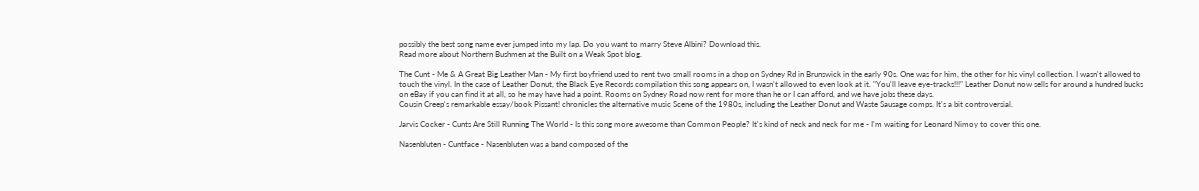possibly the best song name ever jumped into my lap. Do you want to marry Steve Albini? Download this.
Read more about Northern Bushmen at the Built on a Weak Spot blog.

The Cunt - Me & A Great Big Leather Man - My first boyfriend used to rent two small rooms in a shop on Sydney Rd in Brunswick in the early 90s. One was for him, the other for his vinyl collection. I wasn't allowed to touch the vinyl. In the case of Leather Donut, the Black Eye Records compilation this song appears on, I wasn't allowed to even look at it. "You'll leave eye-tracks!!!" Leather Donut now sells for around a hundred bucks on eBay if you can find it at all, so he may have had a point. Rooms on Sydney Road now rent for more than he or I can afford, and we have jobs these days.
Cousin Creep's remarkable essay/book Pissant! chronicles the alternative music Scene of the 1980s, including the Leather Donut and Waste Sausage comps. It's a bit controversial.

Jarvis Cocker - Cunts Are Still Running The World - Is this song more awesome than Common People? It's kind of neck and neck for me - I'm waiting for Leonard Nimoy to cover this one.

Nasenbluten - Cuntface - Nasenbluten was a band composed of the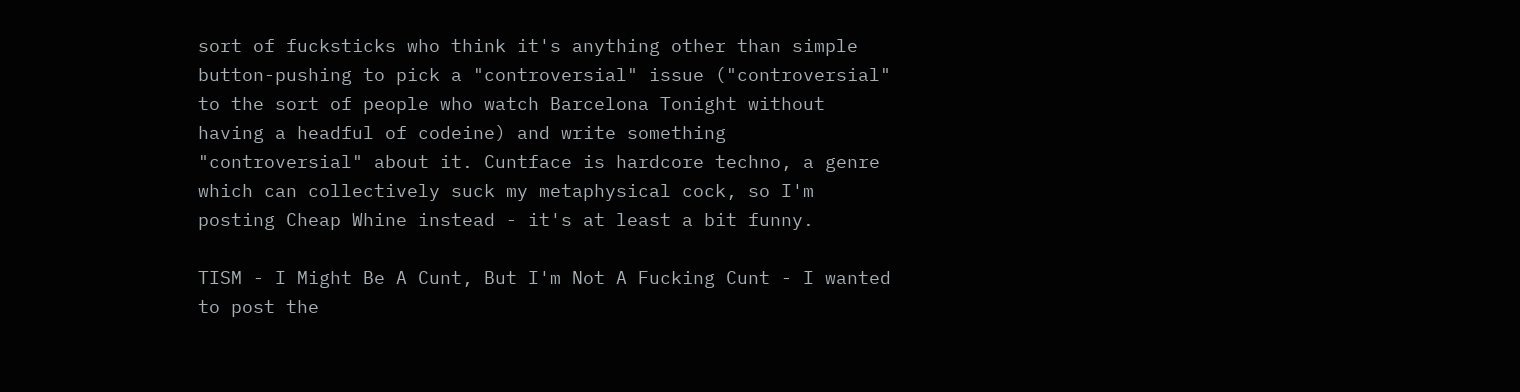sort of fucksticks who think it's anything other than simple button-pushing to pick a "controversial" issue ("controversial" to the sort of people who watch Barcelona Tonight without having a headful of codeine) and write something "controversial" about it. Cuntface is hardcore techno, a genre which can collectively suck my metaphysical cock, so I'm posting Cheap Whine instead - it's at least a bit funny.

TISM - I Might Be A Cunt, But I'm Not A Fucking Cunt - I wanted to post the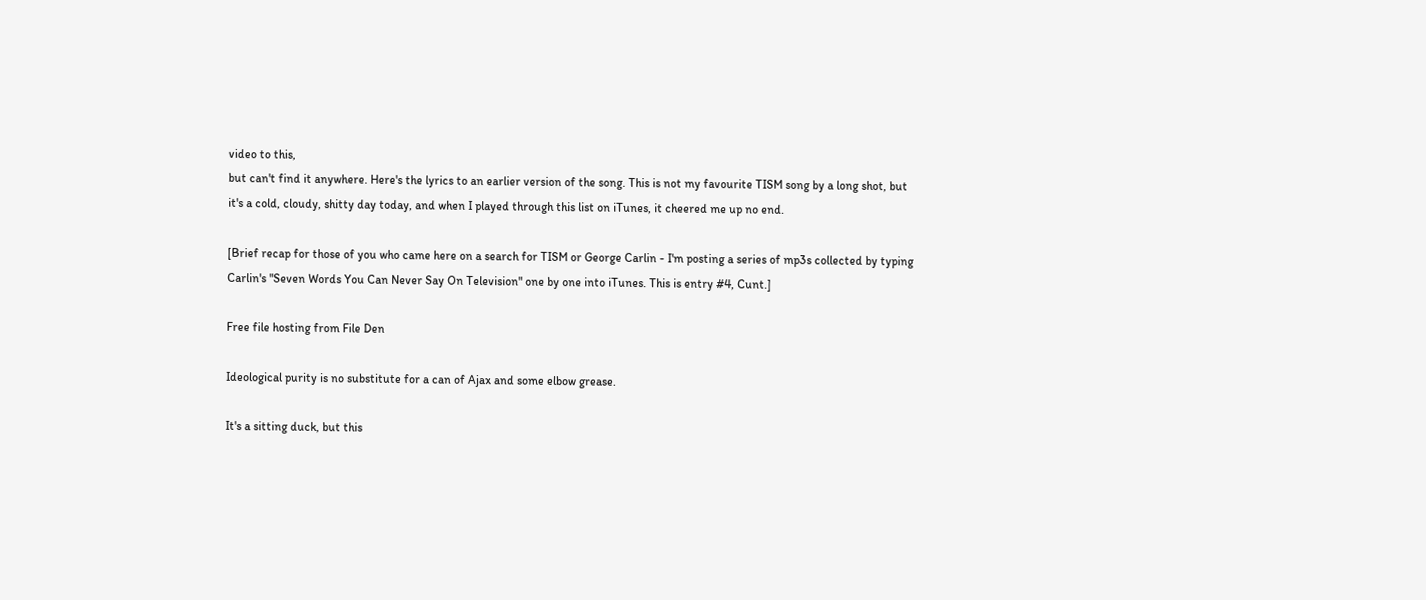video to this,
but can't find it anywhere. Here's the lyrics to an earlier version of the song. This is not my favourite TISM song by a long shot, but it's a cold, cloudy, shitty day today, and when I played through this list on iTunes, it cheered me up no end.

[Brief recap for those of you who came here on a search for TISM or George Carlin - I'm posting a series of mp3s collected by typing Carlin's "Seven Words You Can Never Say On Television" one by one into iTunes. This is entry #4, Cunt.]

Free file hosting from File Den

Ideological purity is no substitute for a can of Ajax and some elbow grease.

It's a sitting duck, but this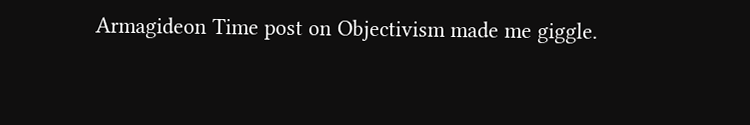Armagideon Time post on Objectivism made me giggle.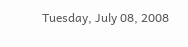Tuesday, July 08, 2008